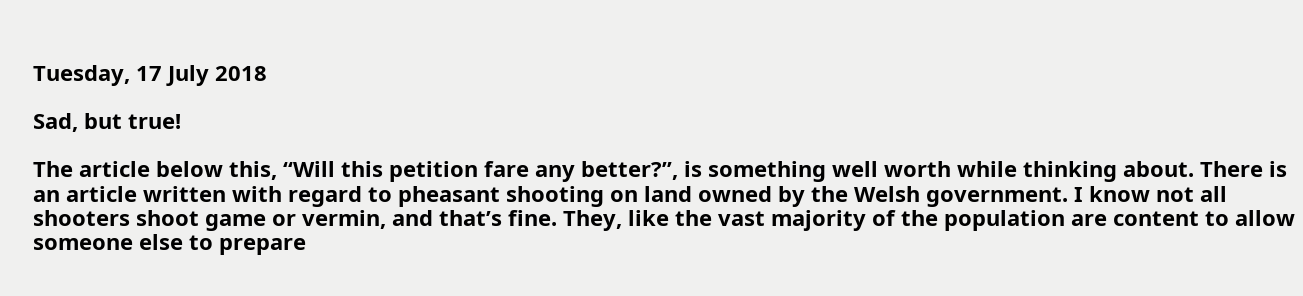Tuesday, 17 July 2018

Sad, but true!

The article below this, “Will this petition fare any better?”, is something well worth while thinking about. There is an article written with regard to pheasant shooting on land owned by the Welsh government. I know not all shooters shoot game or vermin, and that’s fine. They, like the vast majority of the population are content to allow someone else to prepare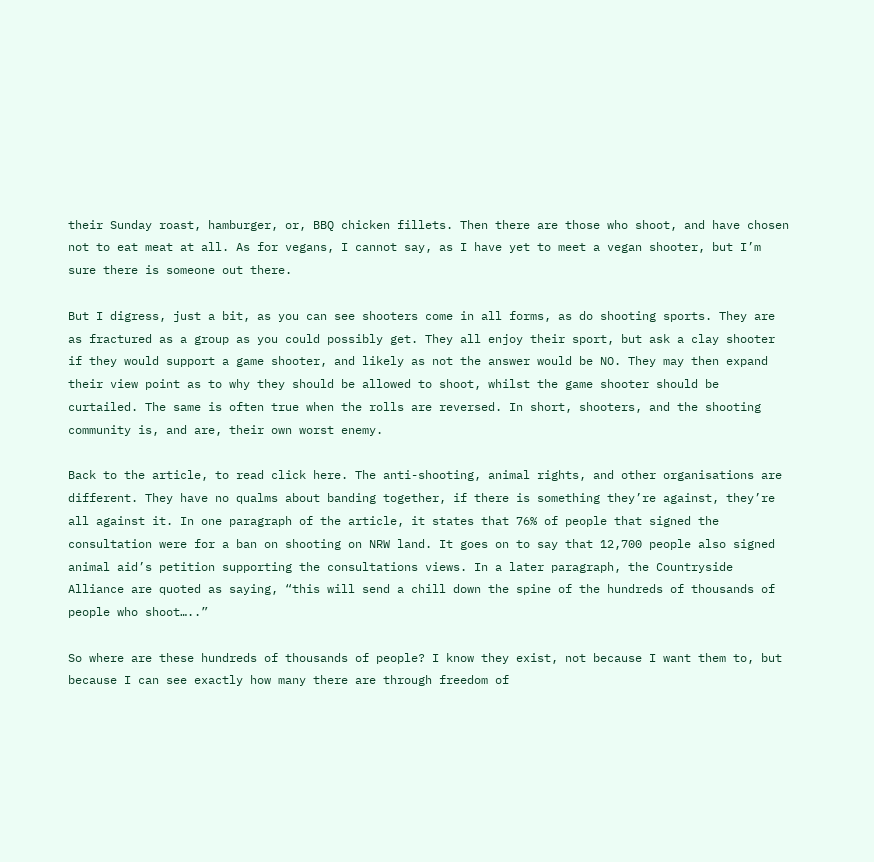their Sunday roast, hamburger, or, BBQ chicken fillets. Then there are those who shoot, and have chosen not to eat meat at all. As for vegans, I cannot say, as I have yet to meet a vegan shooter, but I’m sure there is someone out there.

But I digress, just a bit, as you can see shooters come in all forms, as do shooting sports. They are as fractured as a group as you could possibly get. They all enjoy their sport, but ask a clay shooter if they would support a game shooter, and likely as not the answer would be NO. They may then expand their view point as to why they should be allowed to shoot, whilst the game shooter should be curtailed. The same is often true when the rolls are reversed. In short, shooters, and the shooting community is, and are, their own worst enemy.

Back to the article, to read click here. The anti-shooting, animal rights, and other organisations are different. They have no qualms about banding together, if there is something they’re against, they’re all against it. In one paragraph of the article, it states that 76% of people that signed the consultation were for a ban on shooting on NRW land. It goes on to say that 12,700 people also signed animal aid’s petition supporting the consultations views. In a later paragraph, the Countryside Alliance are quoted as saying, “this will send a chill down the spine of the hundreds of thousands of people who shoot…..”

So where are these hundreds of thousands of people? I know they exist, not because I want them to, but because I can see exactly how many there are through freedom of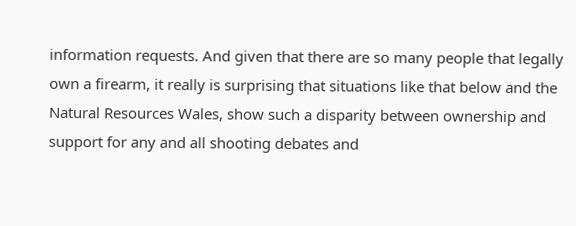information requests. And given that there are so many people that legally own a firearm, it really is surprising that situations like that below and the Natural Resources Wales, show such a disparity between ownership and support for any and all shooting debates and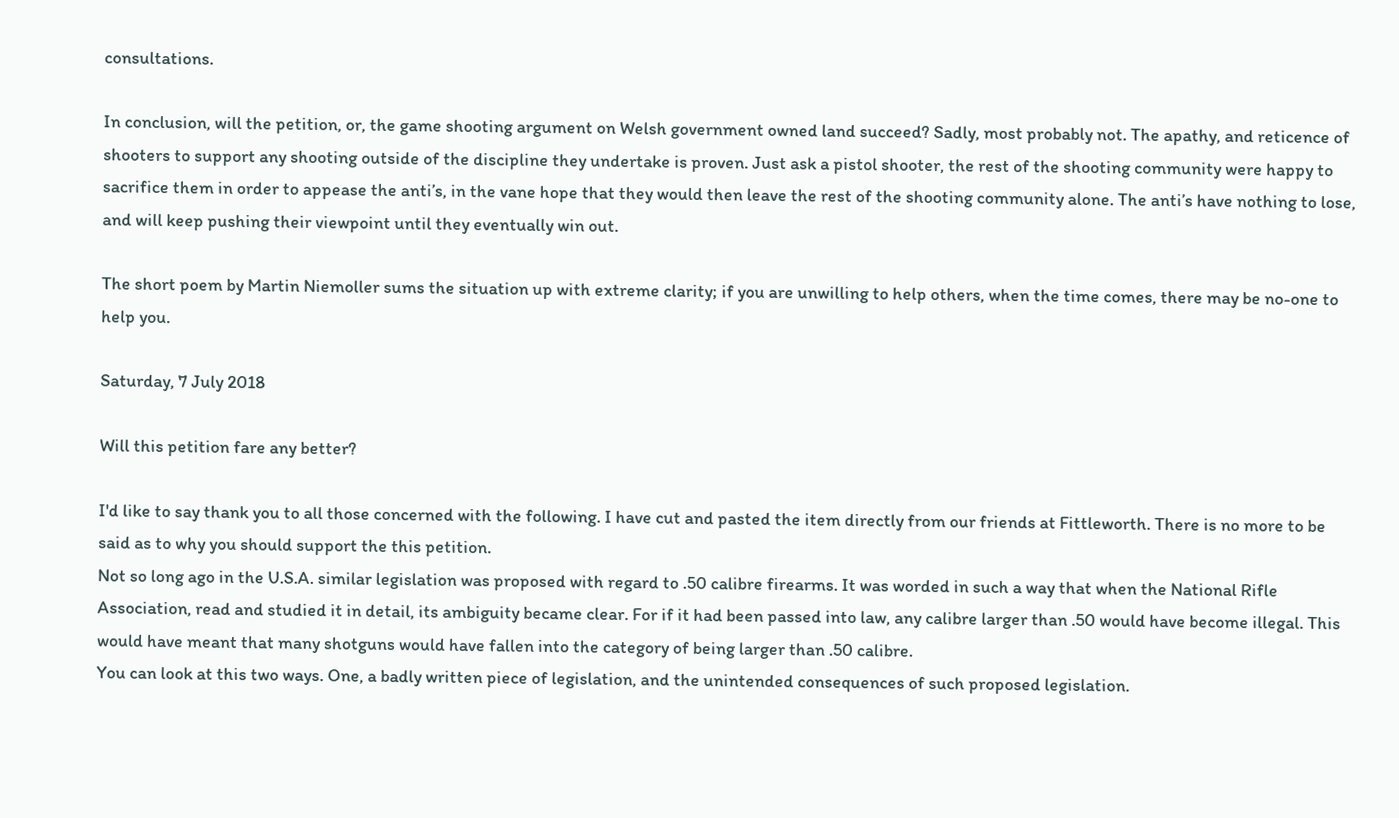consultations.

In conclusion, will the petition, or, the game shooting argument on Welsh government owned land succeed? Sadly, most probably not. The apathy, and reticence of shooters to support any shooting outside of the discipline they undertake is proven. Just ask a pistol shooter, the rest of the shooting community were happy to sacrifice them in order to appease the anti’s, in the vane hope that they would then leave the rest of the shooting community alone. The anti’s have nothing to lose, and will keep pushing their viewpoint until they eventually win out.

The short poem by Martin Niemoller sums the situation up with extreme clarity; if you are unwilling to help others, when the time comes, there may be no-one to help you.

Saturday, 7 July 2018

Will this petition fare any better?

I'd like to say thank you to all those concerned with the following. I have cut and pasted the item directly from our friends at Fittleworth. There is no more to be said as to why you should support the this petition.
Not so long ago in the U.S.A. similar legislation was proposed with regard to .50 calibre firearms. It was worded in such a way that when the National Rifle Association, read and studied it in detail, its ambiguity became clear. For if it had been passed into law, any calibre larger than .50 would have become illegal. This would have meant that many shotguns would have fallen into the category of being larger than .50 calibre.
You can look at this two ways. One, a badly written piece of legislation, and the unintended consequences of such proposed legislation.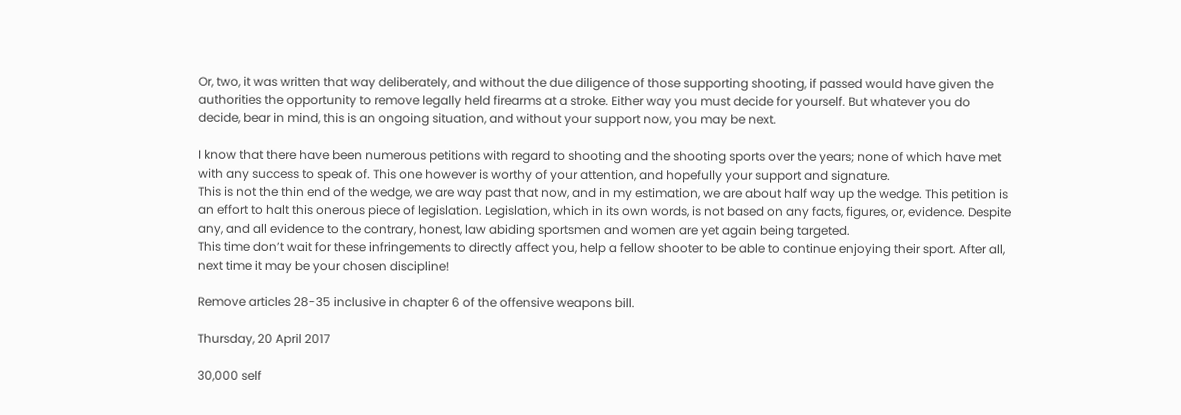Or, two, it was written that way deliberately, and without the due diligence of those supporting shooting, if passed would have given the authorities the opportunity to remove legally held firearms at a stroke. Either way you must decide for yourself. But whatever you do decide, bear in mind, this is an ongoing situation, and without your support now, you may be next.

I know that there have been numerous petitions with regard to shooting and the shooting sports over the years; none of which have met with any success to speak of. This one however is worthy of your attention, and hopefully your support and signature.
This is not the thin end of the wedge, we are way past that now, and in my estimation, we are about half way up the wedge. This petition is an effort to halt this onerous piece of legislation. Legislation, which in its own words, is not based on any facts, figures, or, evidence. Despite any, and all evidence to the contrary, honest, law abiding sportsmen and women are yet again being targeted.
This time don’t wait for these infringements to directly affect you, help a fellow shooter to be able to continue enjoying their sport. After all, next time it may be your chosen discipline!

Remove articles 28-35 inclusive in chapter 6 of the offensive weapons bill.

Thursday, 20 April 2017

30,000 self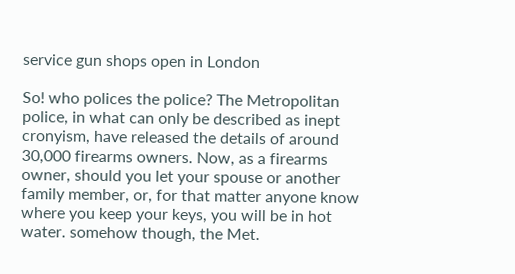service gun shops open in London

So! who polices the police? The Metropolitan police, in what can only be described as inept cronyism, have released the details of around 30,000 firearms owners. Now, as a firearms owner, should you let your spouse or another family member, or, for that matter anyone know where you keep your keys, you will be in hot water. somehow though, the Met.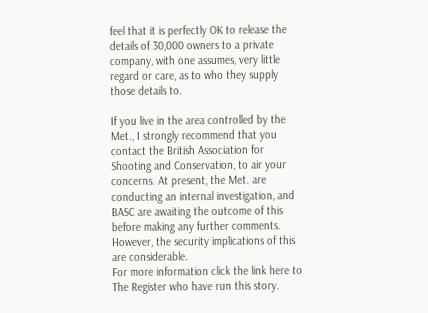feel that it is perfectly OK to release the details of 30,000 owners to a private company, with one assumes, very little regard or care, as to who they supply those details to.

If you live in the area controlled by the Met., I strongly recommend that you contact the British Association for Shooting and Conservation, to air your concerns. At present, the Met. are conducting an internal investigation, and BASC are awaiting the outcome of this before making any further comments. However, the security implications of this are considerable.
For more information click the link here to The Register who have run this story.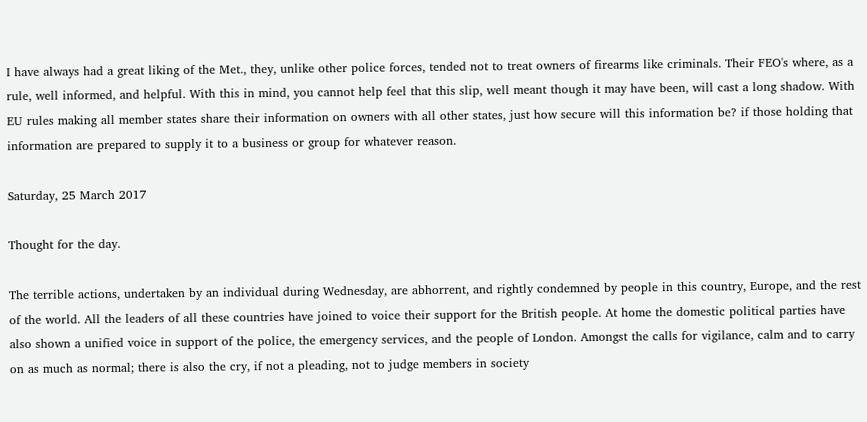I have always had a great liking of the Met., they, unlike other police forces, tended not to treat owners of firearms like criminals. Their FEO's where, as a rule, well informed, and helpful. With this in mind, you cannot help feel that this slip, well meant though it may have been, will cast a long shadow. With EU rules making all member states share their information on owners with all other states, just how secure will this information be? if those holding that information are prepared to supply it to a business or group for whatever reason.

Saturday, 25 March 2017

Thought for the day.

The terrible actions, undertaken by an individual during Wednesday, are abhorrent, and rightly condemned by people in this country, Europe, and the rest of the world. All the leaders of all these countries have joined to voice their support for the British people. At home the domestic political parties have also shown a unified voice in support of the police, the emergency services, and the people of London. Amongst the calls for vigilance, calm and to carry on as much as normal; there is also the cry, if not a pleading, not to judge members in society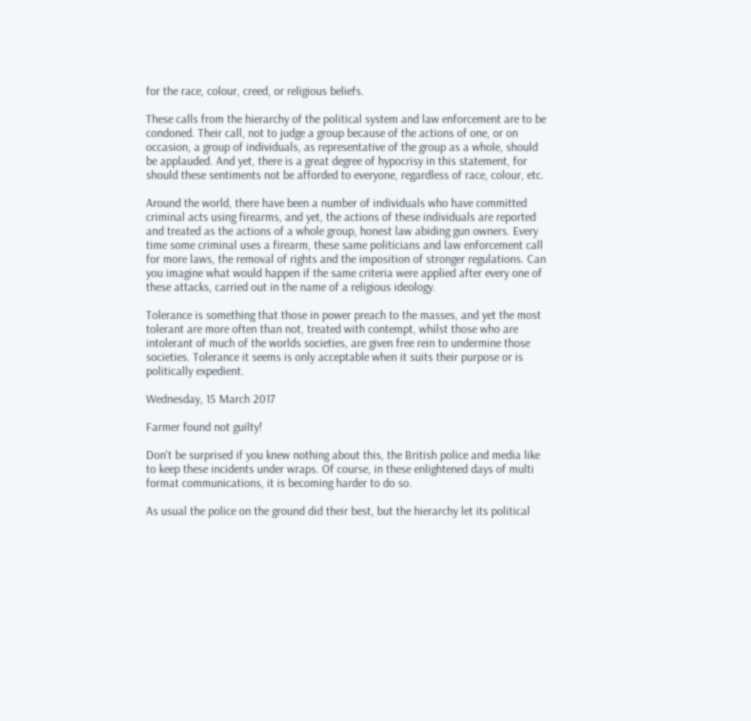for the race, colour, creed, or religious beliefs.

These calls from the hierarchy of the political system and law enforcement are to be condoned. Their call, not to judge a group because of the actions of one, or on occasion, a group of individuals, as representative of the group as a whole, should be applauded. And yet, there is a great degree of hypocrisy in this statement, for should these sentiments not be afforded to everyone, regardless of race, colour, etc.

Around the world, there have been a number of individuals who have committed criminal acts using firearms, and yet, the actions of these individuals are reported and treated as the actions of a whole group, honest law abiding gun owners. Every time some criminal uses a firearm, these same politicians and law enforcement call for more laws, the removal of rights and the imposition of stronger regulations. Can you imagine what would happen if the same criteria were applied after every one of these attacks, carried out in the name of a religious ideology.

Tolerance is something that those in power preach to the masses, and yet the most tolerant are more often than not, treated with contempt, whilst those who are intolerant of much of the worlds societies, are given free rein to undermine those societies. Tolerance it seems is only acceptable when it suits their purpose or is politically expedient.

Wednesday, 15 March 2017

Farmer found not guilty!

Don't be surprised if you knew nothing about this, the British police and media like to keep these incidents under wraps. Of course, in these enlightened days of multi format communications, it is becoming harder to do so.

As usual the police on the ground did their best, but the hierarchy let its political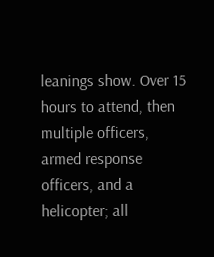leanings show. Over 15 hours to attend, then multiple officers, armed response officers, and a helicopter; all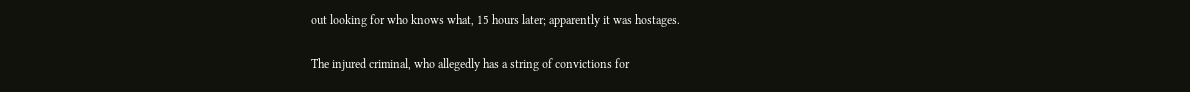out looking for who knows what, 15 hours later; apparently it was hostages.

The injured criminal, who allegedly has a string of convictions for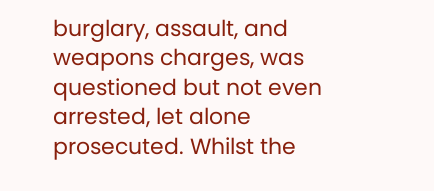burglary, assault, and weapons charges, was questioned but not even arrested, let alone prosecuted. Whilst the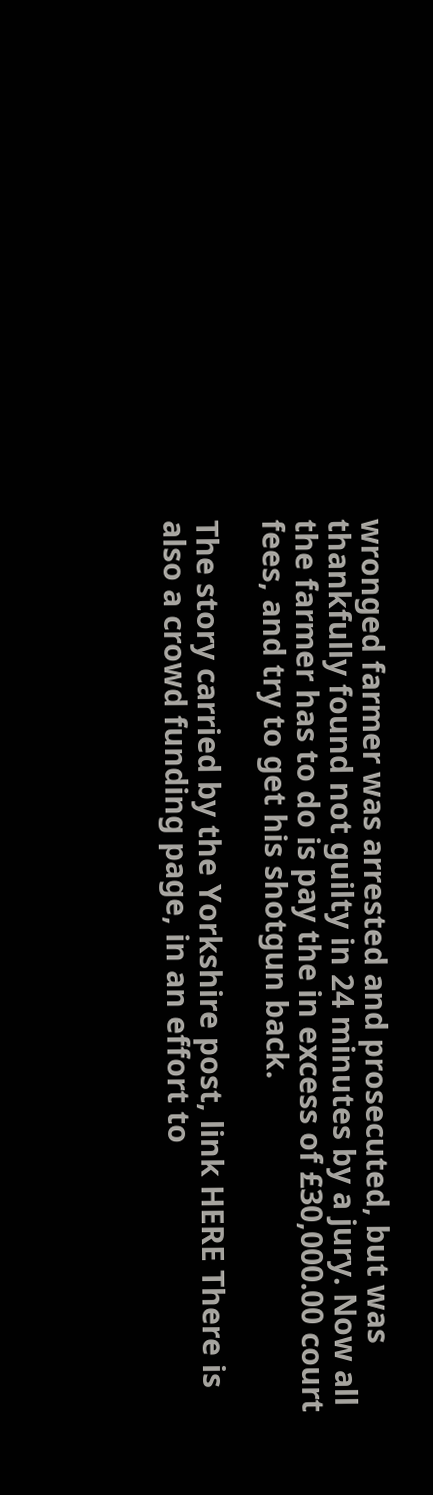wronged farmer was arrested and prosecuted, but was thankfully found not guilty in 24 minutes by a jury. Now all the farmer has to do is pay the in excess of £30,000.00 court fees, and try to get his shotgun back.

The story carried by the Yorkshire post, link HERE There is also a crowd funding page, in an effort to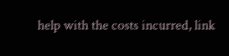help with the costs incurred, link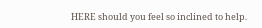HERE should you feel so inclined to help.